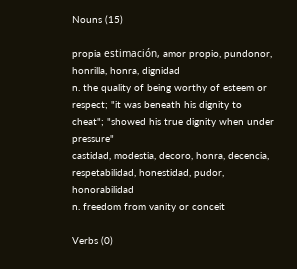Nouns (15)

propia estimación, amor propio, pundonor, honrilla, honra, dignidad
n. the quality of being worthy of esteem or respect; "it was beneath his dignity to cheat"; "showed his true dignity when under pressure"
castidad, modestia, decoro, honra, decencia, respetabilidad, honestidad, pudor, honorabilidad
n. freedom from vanity or conceit

Verbs (0)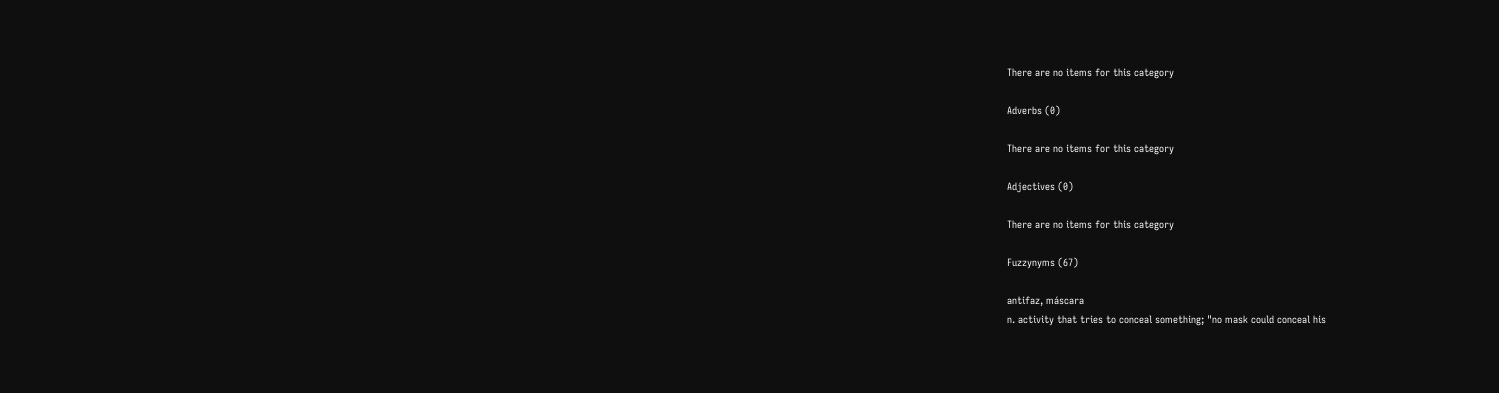There are no items for this category

Adverbs (0)

There are no items for this category

Adjectives (0)

There are no items for this category

Fuzzynyms (67)

antifaz, máscara
n. activity that tries to conceal something; "no mask could conceal his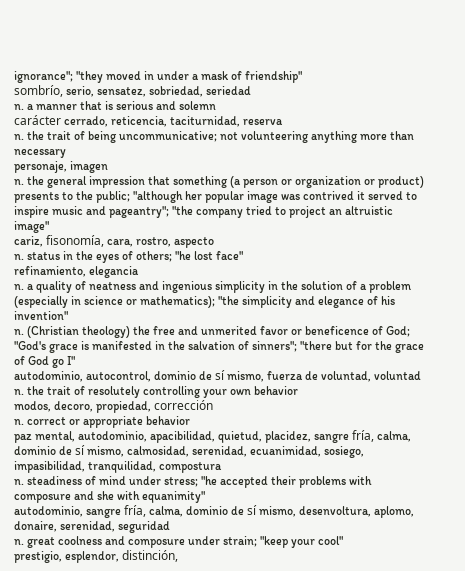ignorance"; "they moved in under a mask of friendship"
sombrío, serio, sensatez, sobriedad, seriedad
n. a manner that is serious and solemn
carácter cerrado, reticencia, taciturnidad, reserva
n. the trait of being uncommunicative; not volunteering anything more than necessary
personaje, imagen
n. the general impression that something (a person or organization or product) presents to the public; "although her popular image was contrived it served to inspire music and pageantry"; "the company tried to project an altruistic image"
cariz, fisonomía, cara, rostro, aspecto
n. status in the eyes of others; "he lost face"
refinamiento, elegancia
n. a quality of neatness and ingenious simplicity in the solution of a problem (especially in science or mathematics); "the simplicity and elegance of his invention"
n. (Christian theology) the free and unmerited favor or beneficence of God; "God's grace is manifested in the salvation of sinners"; "there but for the grace of God go I"
autodominio, autocontrol, dominio de sí mismo, fuerza de voluntad, voluntad
n. the trait of resolutely controlling your own behavior
modos, decoro, propiedad, corrección
n. correct or appropriate behavior
paz mental, autodominio, apacibilidad, quietud, placidez, sangre fría, calma, dominio de sí mismo, calmosidad, serenidad, ecuanimidad, sosiego, impasibilidad, tranquilidad, compostura
n. steadiness of mind under stress; "he accepted their problems with composure and she with equanimity"
autodominio, sangre fría, calma, dominio de sí mismo, desenvoltura, aplomo, donaire, serenidad, seguridad
n. great coolness and composure under strain; "keep your cool"
prestigio, esplendor, distinción,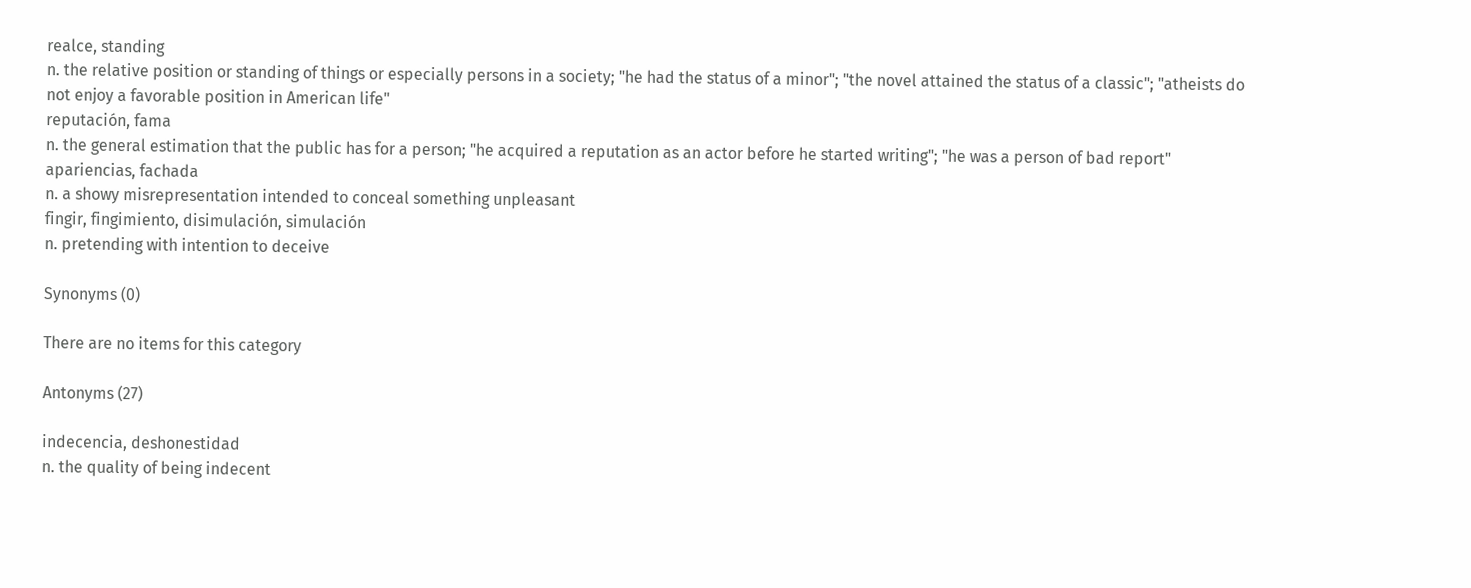realce, standing
n. the relative position or standing of things or especially persons in a society; "he had the status of a minor"; "the novel attained the status of a classic"; "atheists do not enjoy a favorable position in American life"
reputación, fama
n. the general estimation that the public has for a person; "he acquired a reputation as an actor before he started writing"; "he was a person of bad report"
apariencias, fachada
n. a showy misrepresentation intended to conceal something unpleasant
fingir, fingimiento, disimulación, simulación
n. pretending with intention to deceive

Synonyms (0)

There are no items for this category

Antonyms (27)

indecencia, deshonestidad
n. the quality of being indecent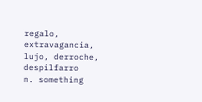regalo, extravagancia, lujo, derroche, despilfarro
n. something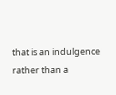that is an indulgence rather than a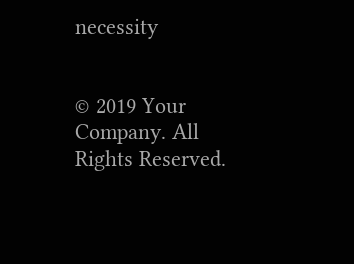necessity


© 2019 Your Company. All Rights Reserved.